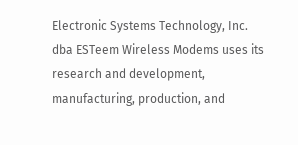Electronic Systems Technology, Inc. dba ESTeem Wireless Modems uses its research and development, manufacturing, production, and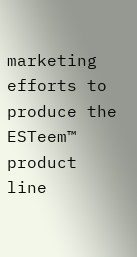marketing efforts to produce the ESTeem™ product line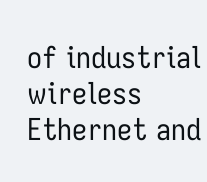of industrial wireless Ethernet and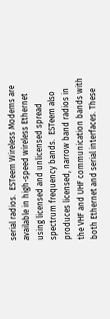serial radios.  ESTeem Wireless Modems are available in high-speed wireless Ethernet using licensed and unlicensed spread spectrum frequency bands.  ESTeem also produces licensed, narrow band radios in the VHF and UHF communication bands with both Ethernet and serial interfaces. These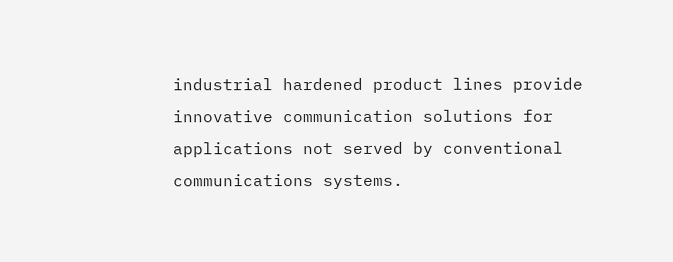industrial hardened product lines provide innovative communication solutions for applications not served by conventional communications systems.